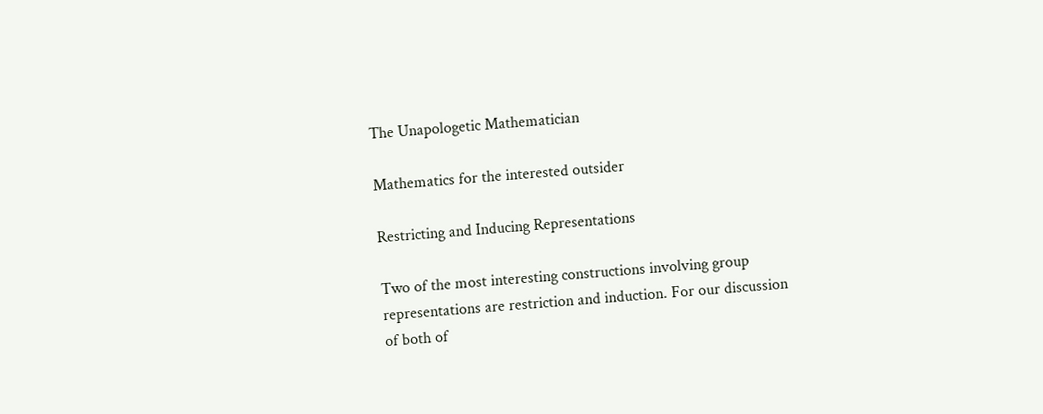The Unapologetic Mathematician

Mathematics for the interested outsider

Restricting and Inducing Representations

Two of the most interesting constructions involving group representations are restriction and induction. For our discussion of both of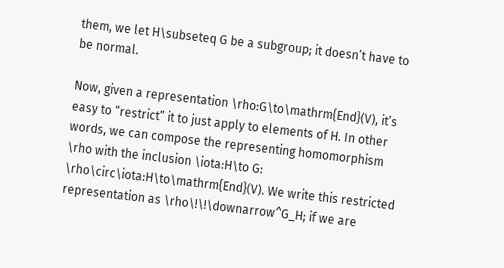them, we let H\subseteq G be a subgroup; it doesn’t have to be normal.

Now, given a representation \rho:G\to\mathrm{End}(V), it’s easy to “restrict” it to just apply to elements of H. In other words, we can compose the representing homomorphism \rho with the inclusion \iota:H\to G: \rho\circ\iota:H\to\mathrm{End}(V). We write this restricted representation as \rho\!\!\downarrow^G_H; if we are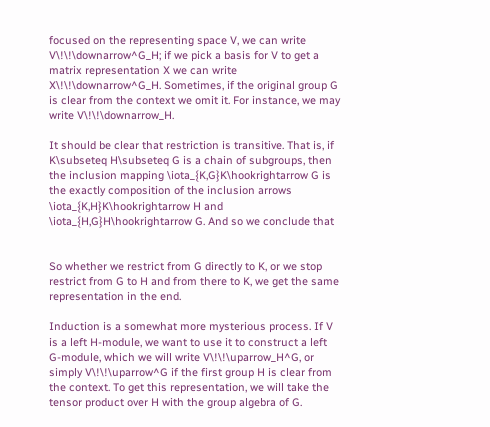focused on the representing space V, we can write V\!\!\downarrow^G_H; if we pick a basis for V to get a matrix representation X we can write X\!\!\downarrow^G_H. Sometimes, if the original group G is clear from the context we omit it. For instance, we may write V\!\!\downarrow_H.

It should be clear that restriction is transitive. That is, if K\subseteq H\subseteq G is a chain of subgroups, then the inclusion mapping \iota_{K,G}K\hookrightarrow G is the exactly composition of the inclusion arrows \iota_{K,H}K\hookrightarrow H and \iota_{H,G}H\hookrightarrow G. And so we conclude that


So whether we restrict from G directly to K, or we stop restrict from G to H and from there to K, we get the same representation in the end.

Induction is a somewhat more mysterious process. If V is a left H-module, we want to use it to construct a left G-module, which we will write V\!\!\uparrow_H^G, or simply V\!\!\uparrow^G if the first group H is clear from the context. To get this representation, we will take the tensor product over H with the group algebra of G.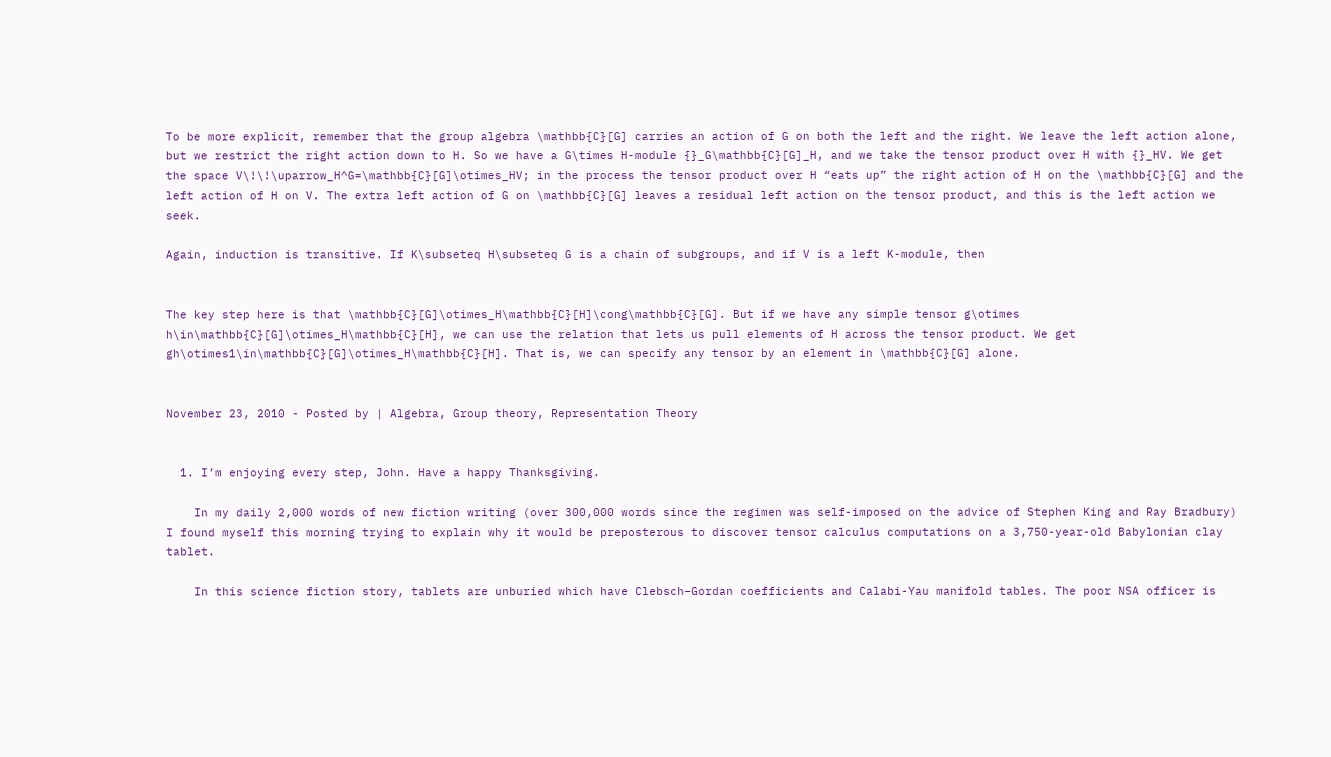To be more explicit, remember that the group algebra \mathbb{C}[G] carries an action of G on both the left and the right. We leave the left action alone, but we restrict the right action down to H. So we have a G\times H-module {}_G\mathbb{C}[G]_H, and we take the tensor product over H with {}_HV. We get the space V\!\!\uparrow_H^G=\mathbb{C}[G]\otimes_HV; in the process the tensor product over H “eats up” the right action of H on the \mathbb{C}[G] and the left action of H on V. The extra left action of G on \mathbb{C}[G] leaves a residual left action on the tensor product, and this is the left action we seek.

Again, induction is transitive. If K\subseteq H\subseteq G is a chain of subgroups, and if V is a left K-module, then


The key step here is that \mathbb{C}[G]\otimes_H\mathbb{C}[H]\cong\mathbb{C}[G]. But if we have any simple tensor g\otimes h\in\mathbb{C}[G]\otimes_H\mathbb{C}[H], we can use the relation that lets us pull elements of H across the tensor product. We get gh\otimes1\in\mathbb{C}[G]\otimes_H\mathbb{C}[H]. That is, we can specify any tensor by an element in \mathbb{C}[G] alone.


November 23, 2010 - Posted by | Algebra, Group theory, Representation Theory


  1. I’m enjoying every step, John. Have a happy Thanksgiving.

    In my daily 2,000 words of new fiction writing (over 300,000 words since the regimen was self-imposed on the advice of Stephen King and Ray Bradbury) I found myself this morning trying to explain why it would be preposterous to discover tensor calculus computations on a 3,750-year-old Babylonian clay tablet.

    In this science fiction story, tablets are unburied which have Clebsch–Gordan coefficients and Calabi-Yau manifold tables. The poor NSA officer is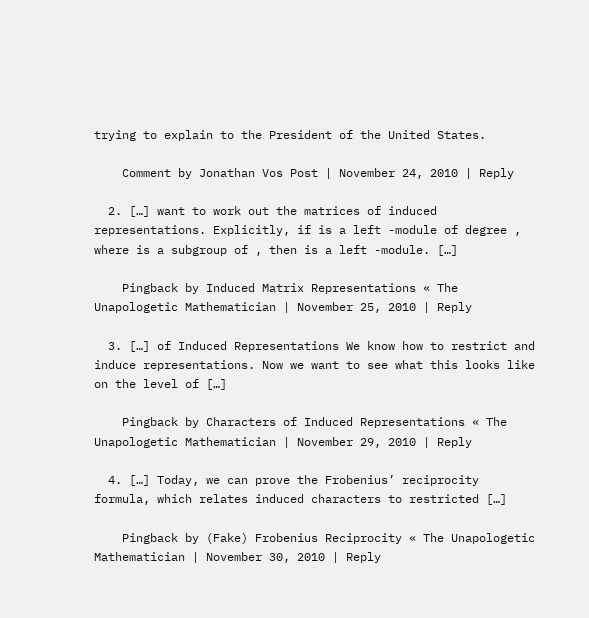trying to explain to the President of the United States.

    Comment by Jonathan Vos Post | November 24, 2010 | Reply

  2. […] want to work out the matrices of induced representations. Explicitly, if is a left -module of degree , where is a subgroup of , then is a left -module. […]

    Pingback by Induced Matrix Representations « The Unapologetic Mathematician | November 25, 2010 | Reply

  3. […] of Induced Representations We know how to restrict and induce representations. Now we want to see what this looks like on the level of […]

    Pingback by Characters of Induced Representations « The Unapologetic Mathematician | November 29, 2010 | Reply

  4. […] Today, we can prove the Frobenius’ reciprocity formula, which relates induced characters to restricted […]

    Pingback by (Fake) Frobenius Reciprocity « The Unapologetic Mathematician | November 30, 2010 | Reply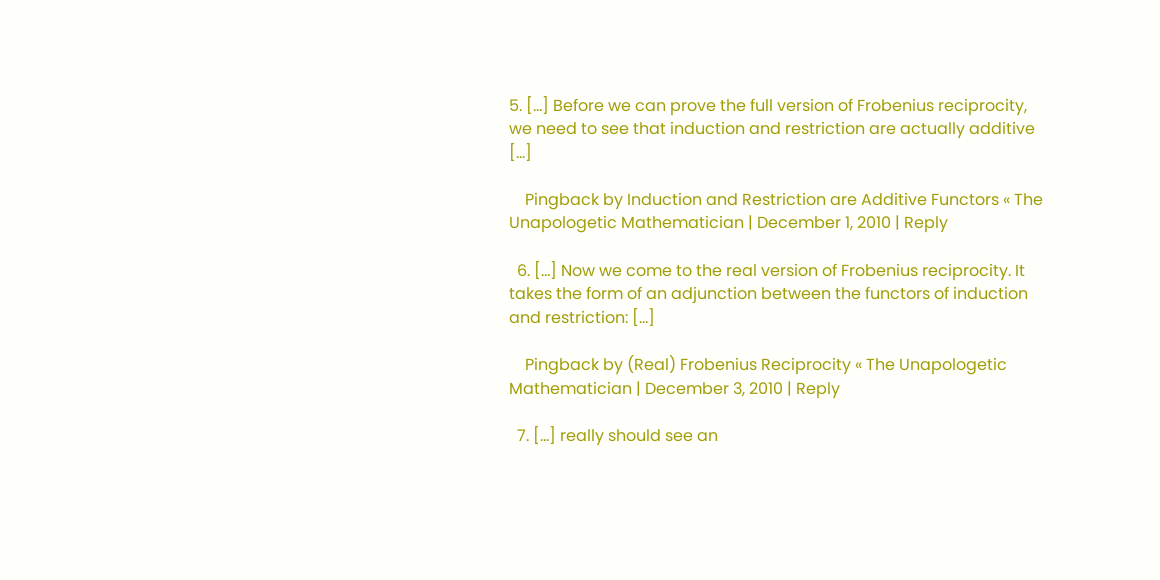5. […] Before we can prove the full version of Frobenius reciprocity, we need to see that induction and restriction are actually additive […]

    Pingback by Induction and Restriction are Additive Functors « The Unapologetic Mathematician | December 1, 2010 | Reply

  6. […] Now we come to the real version of Frobenius reciprocity. It takes the form of an adjunction between the functors of induction and restriction: […]

    Pingback by (Real) Frobenius Reciprocity « The Unapologetic Mathematician | December 3, 2010 | Reply

  7. […] really should see an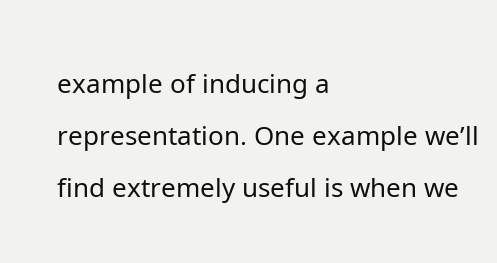example of inducing a representation. One example we’ll find extremely useful is when we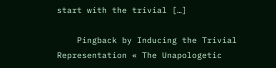start with the trivial […]

    Pingback by Inducing the Trivial Representation « The Unapologetic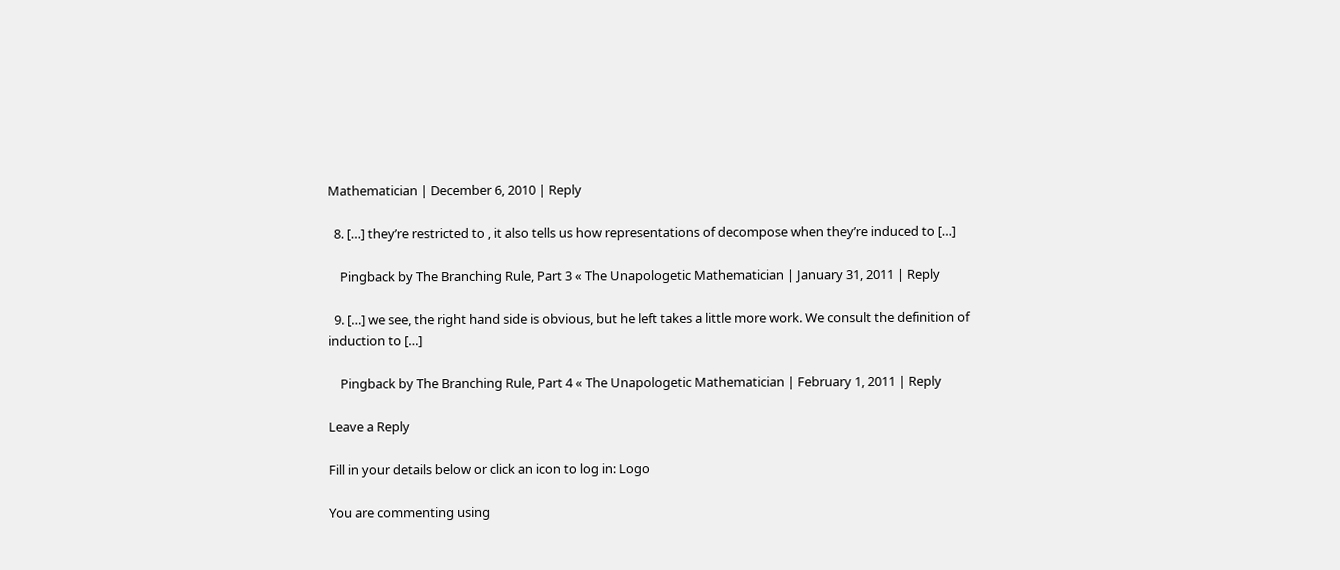Mathematician | December 6, 2010 | Reply

  8. […] they’re restricted to , it also tells us how representations of decompose when they’re induced to […]

    Pingback by The Branching Rule, Part 3 « The Unapologetic Mathematician | January 31, 2011 | Reply

  9. […] we see, the right hand side is obvious, but he left takes a little more work. We consult the definition of induction to […]

    Pingback by The Branching Rule, Part 4 « The Unapologetic Mathematician | February 1, 2011 | Reply

Leave a Reply

Fill in your details below or click an icon to log in: Logo

You are commenting using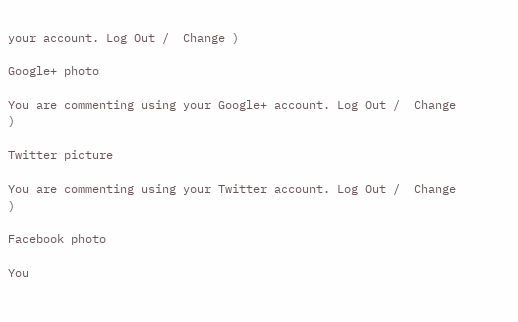your account. Log Out /  Change )

Google+ photo

You are commenting using your Google+ account. Log Out /  Change )

Twitter picture

You are commenting using your Twitter account. Log Out /  Change )

Facebook photo

You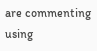are commenting using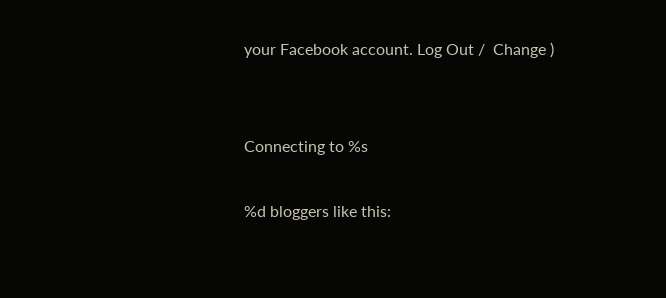your Facebook account. Log Out /  Change )


Connecting to %s

%d bloggers like this: